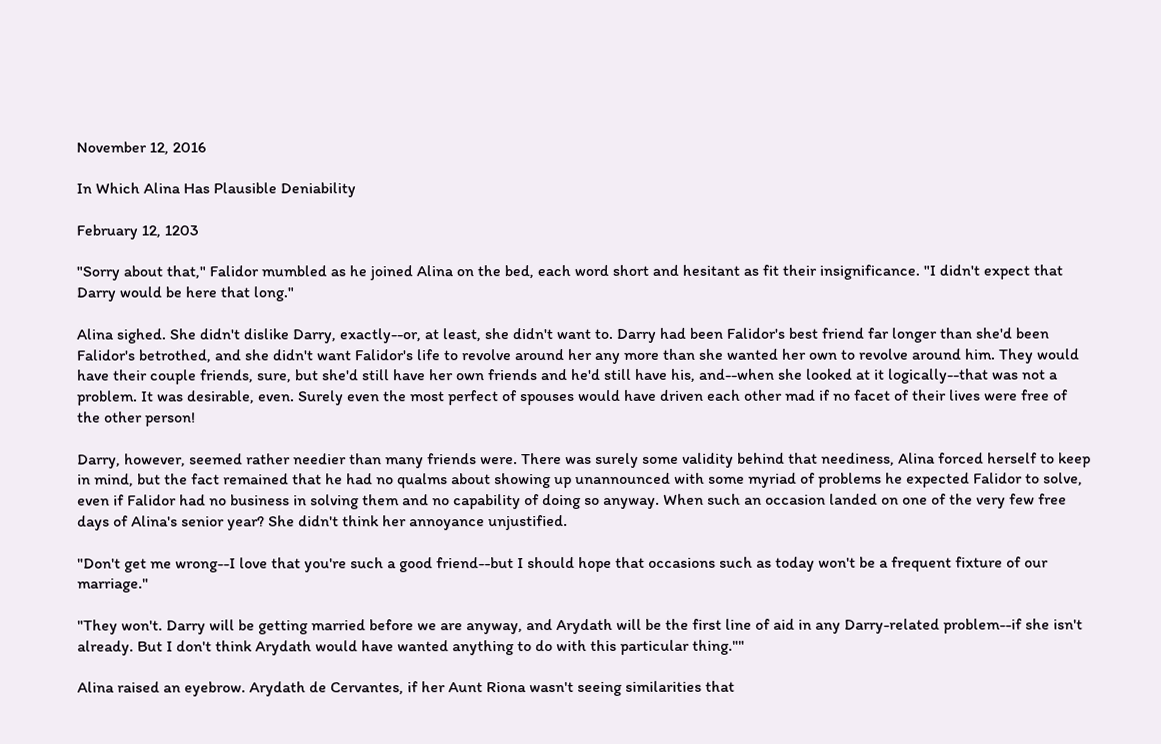November 12, 2016

In Which Alina Has Plausible Deniability

February 12, 1203

"Sorry about that," Falidor mumbled as he joined Alina on the bed, each word short and hesitant as fit their insignificance. "I didn't expect that Darry would be here that long."

Alina sighed. She didn't dislike Darry, exactly--or, at least, she didn't want to. Darry had been Falidor's best friend far longer than she'd been Falidor's betrothed, and she didn't want Falidor's life to revolve around her any more than she wanted her own to revolve around him. They would have their couple friends, sure, but she'd still have her own friends and he'd still have his, and--when she looked at it logically--that was not a problem. It was desirable, even. Surely even the most perfect of spouses would have driven each other mad if no facet of their lives were free of the other person!

Darry, however, seemed rather needier than many friends were. There was surely some validity behind that neediness, Alina forced herself to keep in mind, but the fact remained that he had no qualms about showing up unannounced with some myriad of problems he expected Falidor to solve, even if Falidor had no business in solving them and no capability of doing so anyway. When such an occasion landed on one of the very few free days of Alina's senior year? She didn't think her annoyance unjustified.

"Don't get me wrong--I love that you're such a good friend--but I should hope that occasions such as today won't be a frequent fixture of our marriage."

"They won't. Darry will be getting married before we are anyway, and Arydath will be the first line of aid in any Darry-related problem--if she isn't already. But I don't think Arydath would have wanted anything to do with this particular thing.""

Alina raised an eyebrow. Arydath de Cervantes, if her Aunt Riona wasn't seeing similarities that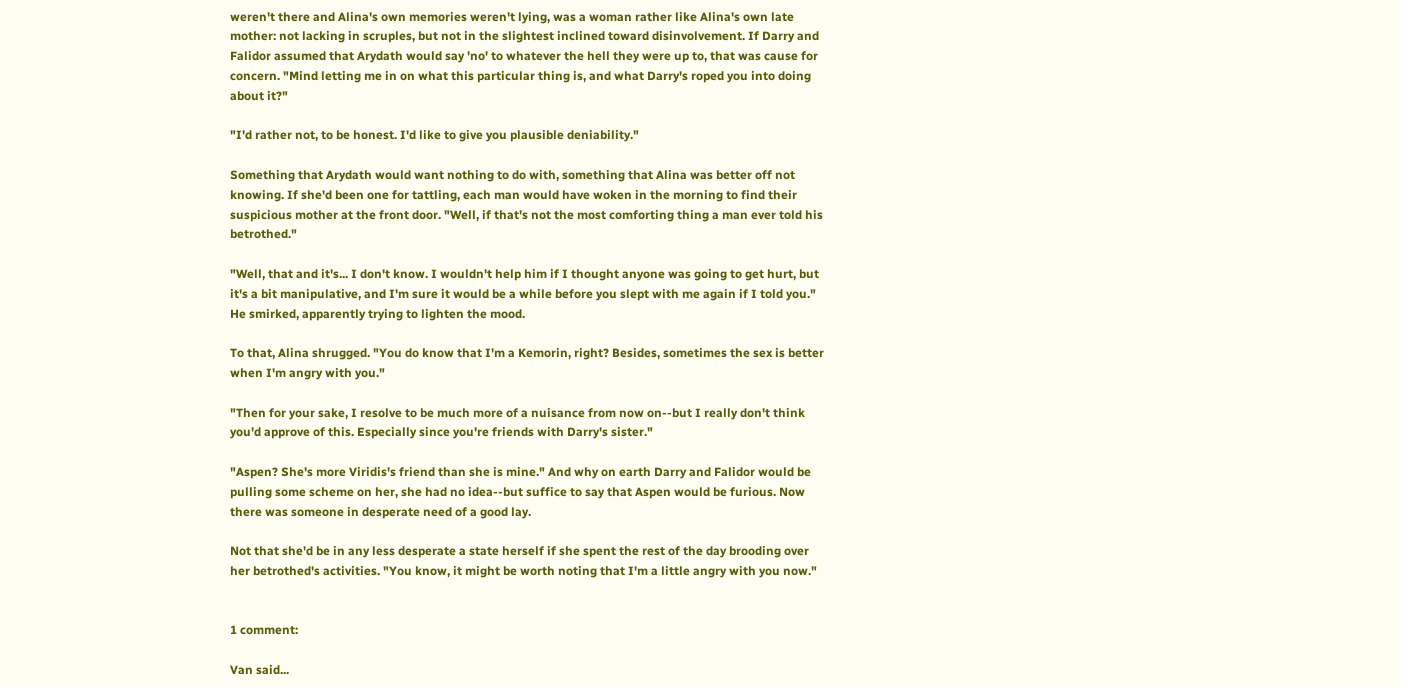weren't there and Alina's own memories weren't lying, was a woman rather like Alina's own late mother: not lacking in scruples, but not in the slightest inclined toward disinvolvement. If Darry and Falidor assumed that Arydath would say 'no' to whatever the hell they were up to, that was cause for concern. "Mind letting me in on what this particular thing is, and what Darry's roped you into doing about it?"

"I'd rather not, to be honest. I'd like to give you plausible deniability."

Something that Arydath would want nothing to do with, something that Alina was better off not knowing. If she'd been one for tattling, each man would have woken in the morning to find their suspicious mother at the front door. "Well, if that's not the most comforting thing a man ever told his betrothed."

"Well, that and it's... I don't know. I wouldn't help him if I thought anyone was going to get hurt, but it's a bit manipulative, and I'm sure it would be a while before you slept with me again if I told you." He smirked, apparently trying to lighten the mood.

To that, Alina shrugged. "You do know that I'm a Kemorin, right? Besides, sometimes the sex is better when I'm angry with you."

"Then for your sake, I resolve to be much more of a nuisance from now on--but I really don't think you'd approve of this. Especially since you're friends with Darry's sister."

"Aspen? She's more Viridis's friend than she is mine." And why on earth Darry and Falidor would be pulling some scheme on her, she had no idea--but suffice to say that Aspen would be furious. Now there was someone in desperate need of a good lay.

Not that she'd be in any less desperate a state herself if she spent the rest of the day brooding over her betrothed's activities. "You know, it might be worth noting that I'm a little angry with you now."


1 comment:

Van said...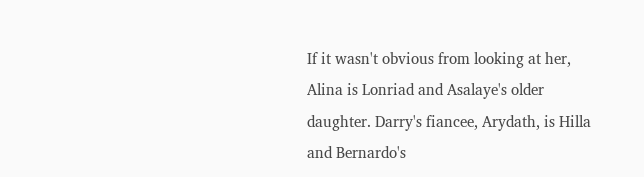If it wasn't obvious from looking at her, Alina is Lonriad and Asalaye's older daughter. Darry's fiancee, Arydath, is Hilla and Bernardo's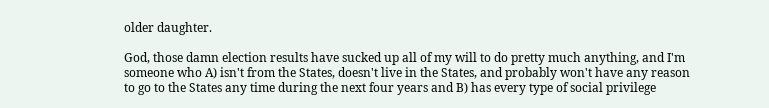older daughter.

God, those damn election results have sucked up all of my will to do pretty much anything, and I'm someone who A) isn't from the States, doesn't live in the States, and probably won't have any reason to go to the States any time during the next four years and B) has every type of social privilege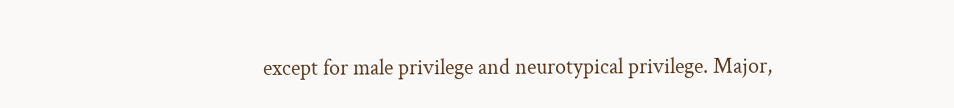except for male privilege and neurotypical privilege. Major,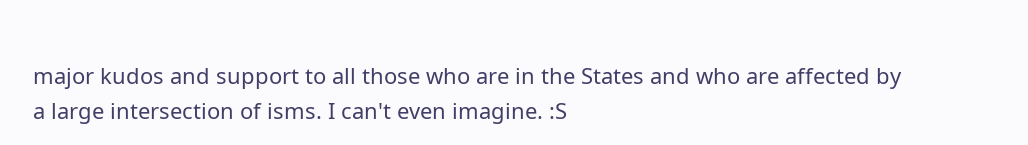major kudos and support to all those who are in the States and who are affected by a large intersection of isms. I can't even imagine. :S